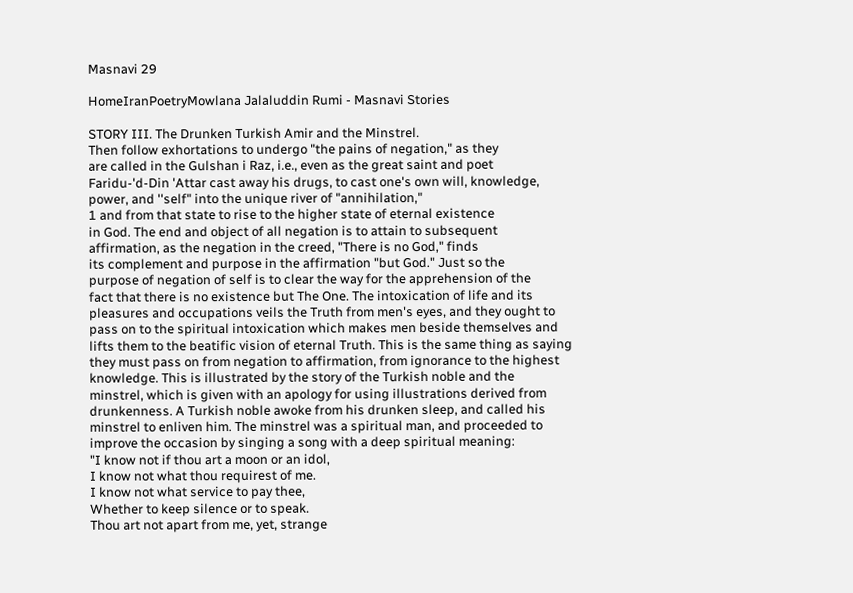Masnavi 29

HomeIranPoetryMowlana Jalaluddin Rumi - Masnavi Stories

STORY III. The Drunken Turkish Amir and the Minstrel.
Then follow exhortations to undergo "the pains of negation," as they
are called in the Gulshan i Raz, i.e., even as the great saint and poet
Faridu-'d-Din 'Attar cast away his drugs, to cast one's own will, knowledge,
power, and ''self" into the unique river of "annihilation,"
1 and from that state to rise to the higher state of eternal existence
in God. The end and object of all negation is to attain to subsequent
affirmation, as the negation in the creed, "There is no God," finds
its complement and purpose in the affirmation "but God." Just so the
purpose of negation of self is to clear the way for the apprehension of the
fact that there is no existence but The One. The intoxication of life and its
pleasures and occupations veils the Truth from men's eyes, and they ought to
pass on to the spiritual intoxication which makes men beside themselves and
lifts them to the beatific vision of eternal Truth. This is the same thing as saying
they must pass on from negation to affirmation, from ignorance to the highest
knowledge. This is illustrated by the story of the Turkish noble and the
minstrel, which is given with an apology for using illustrations derived from
drunkenness. A Turkish noble awoke from his drunken sleep, and called his
minstrel to enliven him. The minstrel was a spiritual man, and proceeded to
improve the occasion by singing a song with a deep spiritual meaning:
"I know not if thou art a moon or an idol,
I know not what thou requirest of me.
I know not what service to pay thee,
Whether to keep silence or to speak.
Thou art not apart from me, yet, strange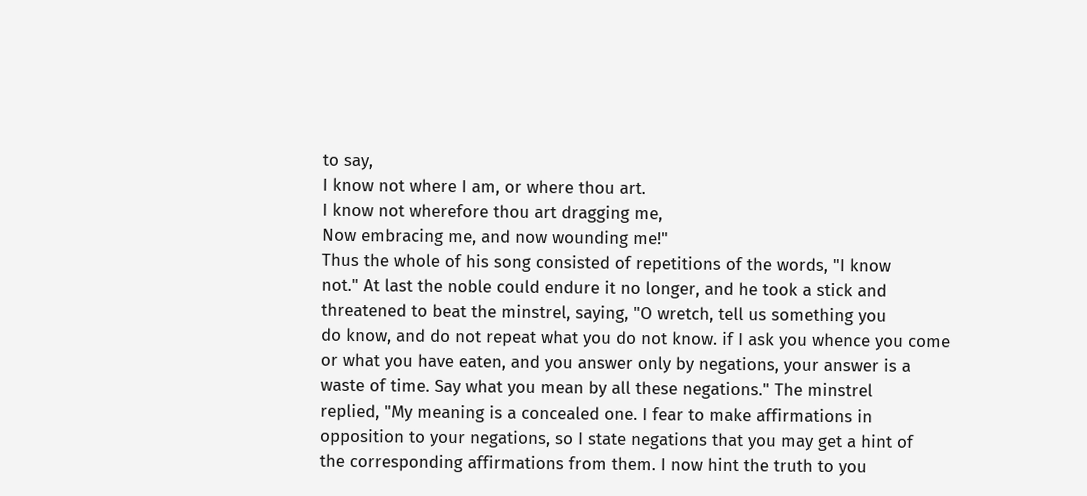to say,
I know not where I am, or where thou art.
I know not wherefore thou art dragging me,
Now embracing me, and now wounding me!"
Thus the whole of his song consisted of repetitions of the words, "I know
not." At last the noble could endure it no longer, and he took a stick and
threatened to beat the minstrel, saying, "O wretch, tell us something you
do know, and do not repeat what you do not know. if I ask you whence you come
or what you have eaten, and you answer only by negations, your answer is a
waste of time. Say what you mean by all these negations." The minstrel
replied, "My meaning is a concealed one. I fear to make affirmations in
opposition to your negations, so I state negations that you may get a hint of
the corresponding affirmations from them. I now hint the truth to you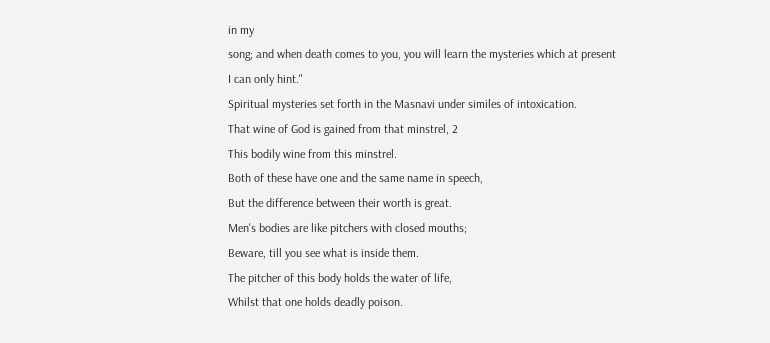in my
song; and when death comes to you, you will learn the mysteries which at present
I can only hint."
Spiritual mysteries set forth in the Masnavi under similes of intoxication.
That wine of God is gained from that minstrel, 2
This bodily wine from this minstrel.
Both of these have one and the same name in speech,
But the difference between their worth is great.
Men's bodies are like pitchers with closed mouths;
Beware, till you see what is inside them.
The pitcher of this body holds the water of life,
Whilst that one holds deadly poison.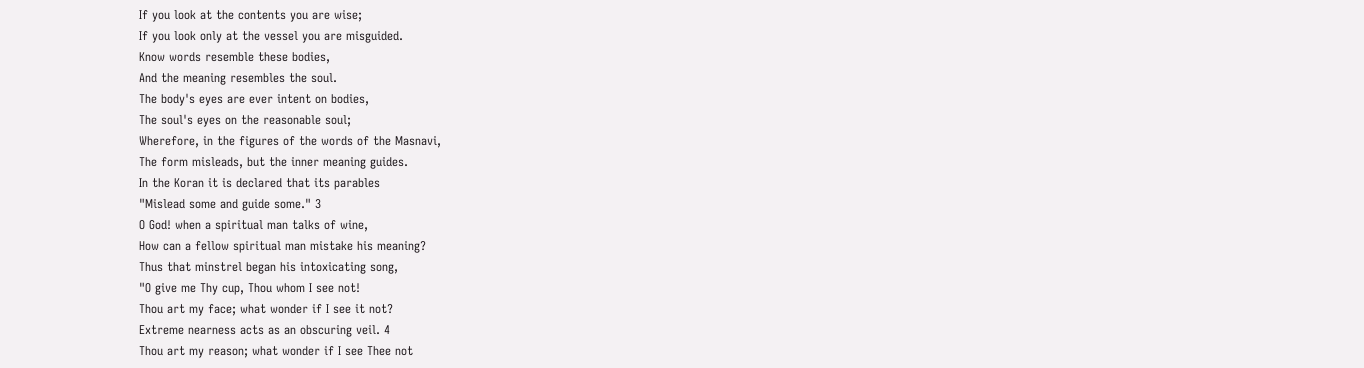If you look at the contents you are wise;
If you look only at the vessel you are misguided.
Know words resemble these bodies,
And the meaning resembles the soul.
The body's eyes are ever intent on bodies,
The soul's eyes on the reasonable soul;
Wherefore, in the figures of the words of the Masnavi,
The form misleads, but the inner meaning guides.
In the Koran it is declared that its parables
"Mislead some and guide some." 3
O God! when a spiritual man talks of wine,
How can a fellow spiritual man mistake his meaning?
Thus that minstrel began his intoxicating song,
"O give me Thy cup, Thou whom I see not!
Thou art my face; what wonder if I see it not?
Extreme nearness acts as an obscuring veil. 4
Thou art my reason; what wonder if I see Thee not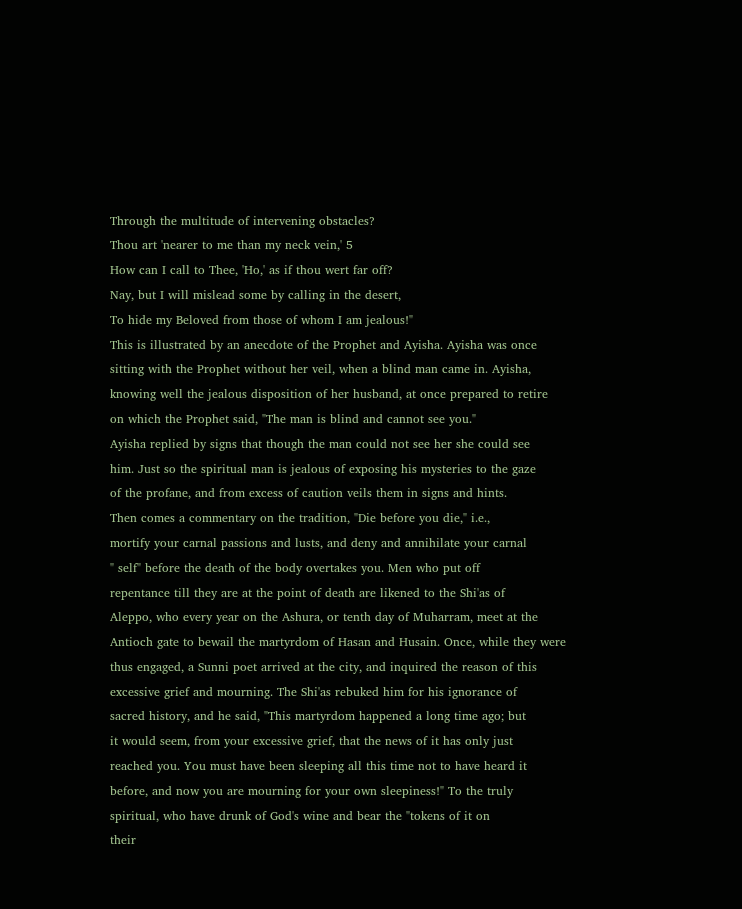Through the multitude of intervening obstacles?
Thou art 'nearer to me than my neck vein,' 5
How can I call to Thee, 'Ho,' as if thou wert far off?
Nay, but I will mislead some by calling in the desert,
To hide my Beloved from those of whom I am jealous!"
This is illustrated by an anecdote of the Prophet and Ayisha. Ayisha was once
sitting with the Prophet without her veil, when a blind man came in. Ayisha,
knowing well the jealous disposition of her husband, at once prepared to retire
on which the Prophet said, "The man is blind and cannot see you."
Ayisha replied by signs that though the man could not see her she could see
him. Just so the spiritual man is jealous of exposing his mysteries to the gaze
of the profane, and from excess of caution veils them in signs and hints.
Then comes a commentary on the tradition, "Die before you die," i.e.,
mortify your carnal passions and lusts, and deny and annihilate your carnal
" self" before the death of the body overtakes you. Men who put off
repentance till they are at the point of death are likened to the Shi'as of
Aleppo, who every year on the Ashura, or tenth day of Muharram, meet at the
Antioch gate to bewail the martyrdom of Hasan and Husain. Once, while they were
thus engaged, a Sunni poet arrived at the city, and inquired the reason of this
excessive grief and mourning. The Shi'as rebuked him for his ignorance of
sacred history, and he said, "This martyrdom happened a long time ago; but
it would seem, from your excessive grief, that the news of it has only just
reached you. You must have been sleeping all this time not to have heard it
before, and now you are mourning for your own sleepiness!" To the truly
spiritual, who have drunk of God's wine and bear the "tokens of it on
their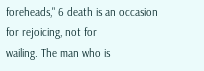foreheads," 6 death is an occasion for rejoicing, not for
wailing. The man who is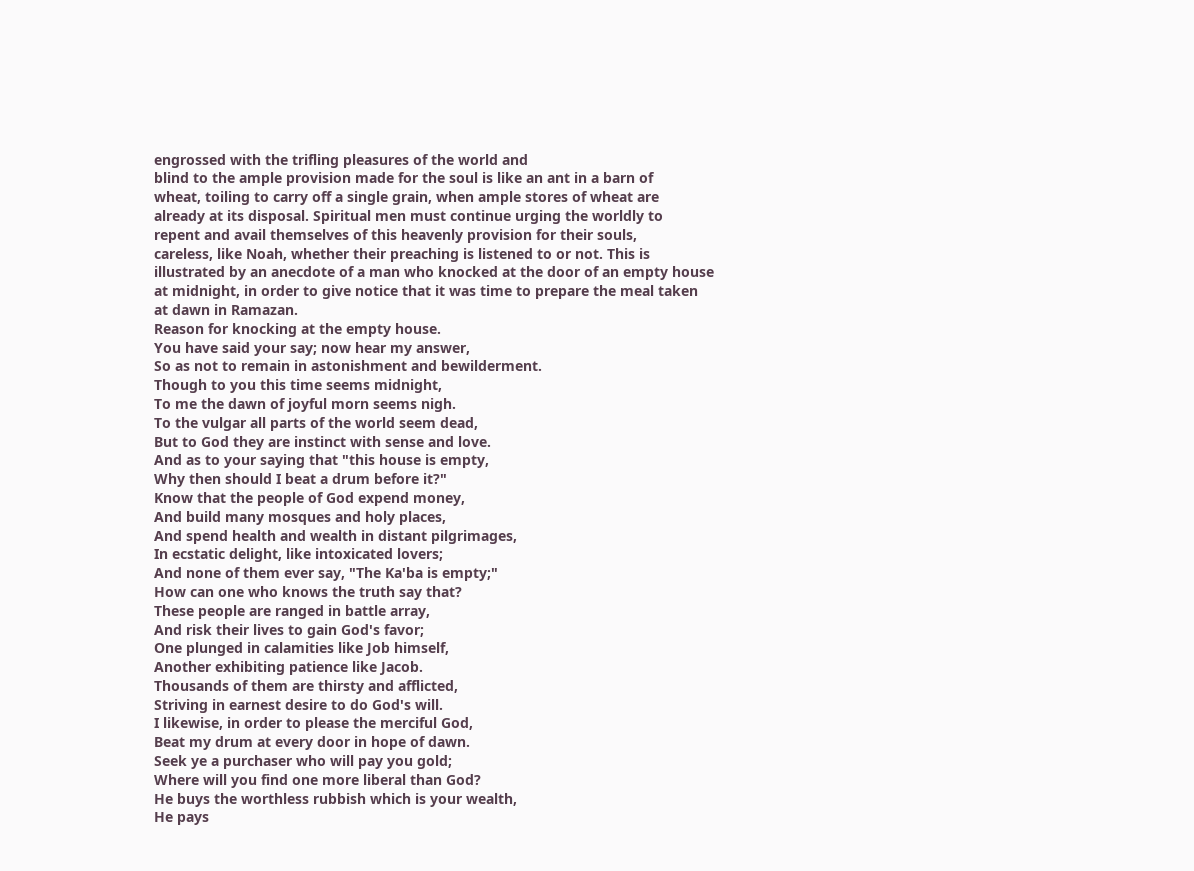engrossed with the trifling pleasures of the world and
blind to the ample provision made for the soul is like an ant in a barn of
wheat, toiling to carry off a single grain, when ample stores of wheat are
already at its disposal. Spiritual men must continue urging the worldly to
repent and avail themselves of this heavenly provision for their souls,
careless, like Noah, whether their preaching is listened to or not. This is
illustrated by an anecdote of a man who knocked at the door of an empty house
at midnight, in order to give notice that it was time to prepare the meal taken
at dawn in Ramazan.
Reason for knocking at the empty house.
You have said your say; now hear my answer,
So as not to remain in astonishment and bewilderment.
Though to you this time seems midnight,
To me the dawn of joyful morn seems nigh.
To the vulgar all parts of the world seem dead,
But to God they are instinct with sense and love.
And as to your saying that "this house is empty,
Why then should I beat a drum before it?"
Know that the people of God expend money,
And build many mosques and holy places,
And spend health and wealth in distant pilgrimages,
In ecstatic delight, like intoxicated lovers;
And none of them ever say, "The Ka'ba is empty;"
How can one who knows the truth say that?
These people are ranged in battle array,
And risk their lives to gain God's favor;
One plunged in calamities like Job himself,
Another exhibiting patience like Jacob.
Thousands of them are thirsty and afflicted,
Striving in earnest desire to do God's will.
I likewise, in order to please the merciful God,
Beat my drum at every door in hope of dawn.
Seek ye a purchaser who will pay you gold;
Where will you find one more liberal than God?
He buys the worthless rubbish which is your wealth,
He pays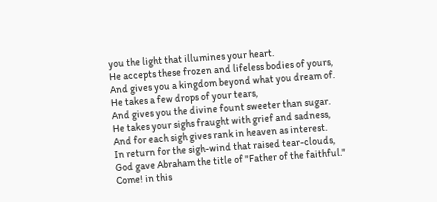you the light that illumines your heart.
He accepts these frozen and lifeless bodies of yours,
And gives you a kingdom beyond what you dream of.
He takes a few drops of your tears,
And gives you the divine fount sweeter than sugar.
He takes your sighs fraught with grief and sadness,
And for each sigh gives rank in heaven as interest.
In return for the sigh-wind that raised tear-clouds,
God gave Abraham the title of "Father of the faithful."
Come! in this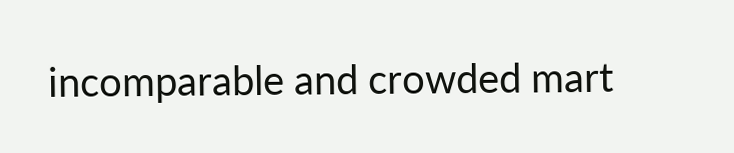incomparable and crowded mart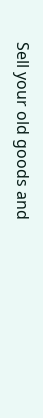Sell your old goods and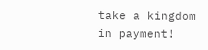take a kingdom in payment!